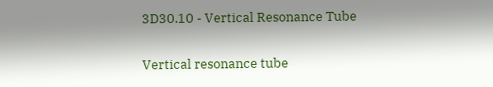3D30.10 - Vertical Resonance Tube

Vertical resonance tube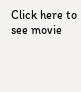Click here to see movie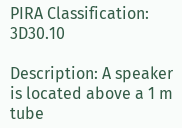PIRA Classification: 3D30.10

Description: A speaker is located above a 1 m tube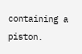containing a piston.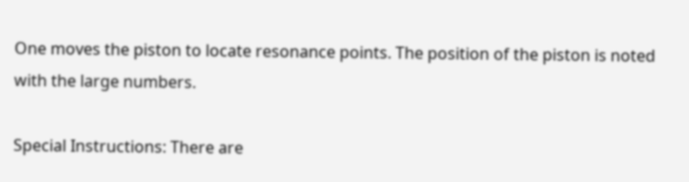One moves the piston to locate resonance points. The position of the piston is noted with the large numbers.

Special Instructions: There are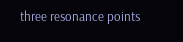three resonance points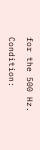for the 500 Hz.

Condition: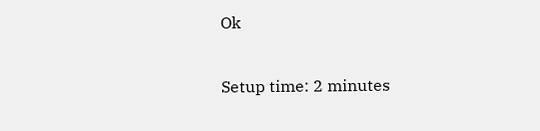Ok

Setup time: 2 minutes